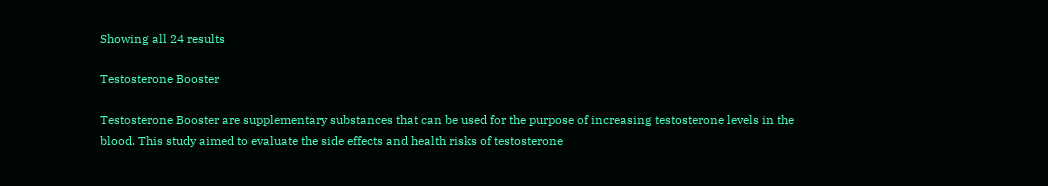Showing all 24 results

Testosterone Booster

Testosterone Booster are supplementary substances that can be used for the purpose of increasing testosterone levels in the blood. This study aimed to evaluate the side effects and health risks of testosterone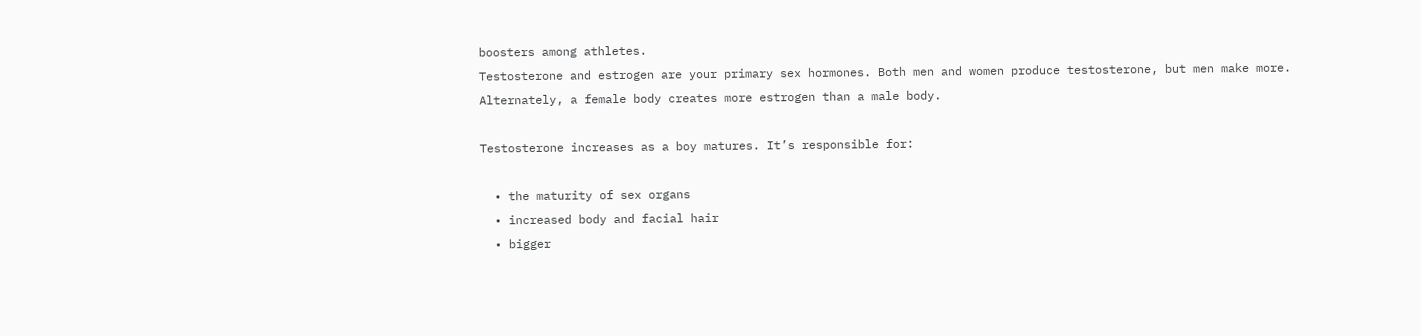boosters among athletes.
Testosterone and estrogen are your primary sex hormones. Both men and women produce testosterone, but men make more. Alternately, a female body creates more estrogen than a male body.

Testosterone increases as a boy matures. It’s responsible for:

  • the maturity of sex organs
  • increased body and facial hair
  • bigger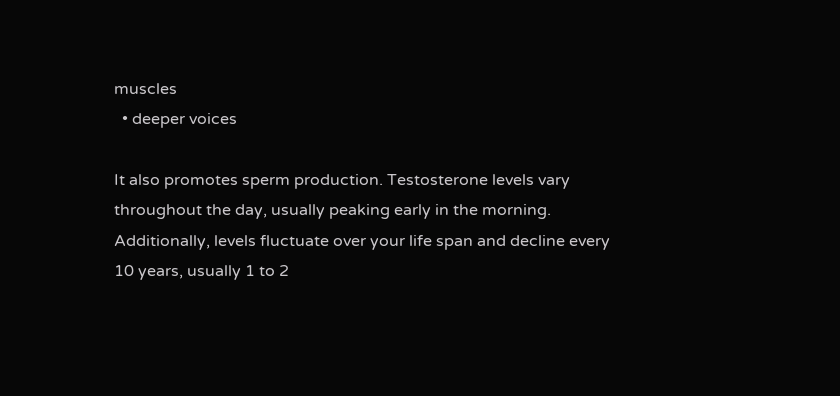muscles
  • deeper voices

It also promotes sperm production. Testosterone levels vary throughout the day, usually peaking early in the morning. Additionally, levels fluctuate over your life span and decline every 10 years, usually 1 to 2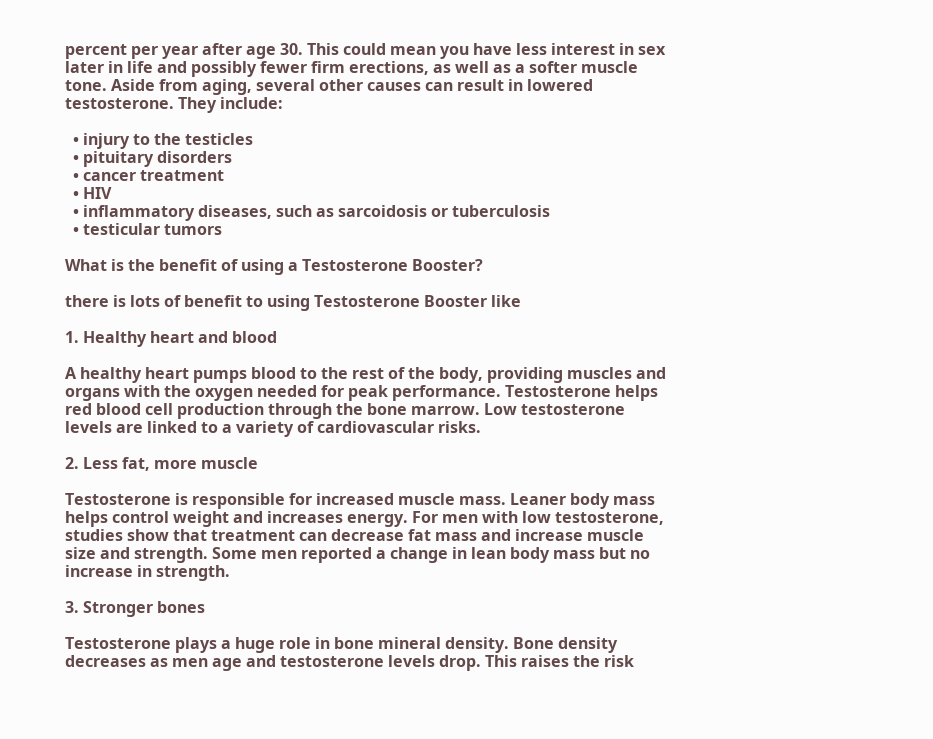percent per year after age 30. This could mean you have less interest in sex later in life and possibly fewer firm erections, as well as a softer muscle tone. Aside from aging, several other causes can result in lowered testosterone. They include:

  • injury to the testicles
  • pituitary disorders
  • cancer treatment
  • HIV
  • inflammatory diseases, such as sarcoidosis or tuberculosis
  • testicular tumors

What is the benefit of using a Testosterone Booster?

there is lots of benefit to using Testosterone Booster like

1. Healthy heart and blood

A healthy heart pumps blood to the rest of the body, providing muscles and organs with the oxygen needed for peak performance. Testosterone helps red blood cell production through the bone marrow. Low testosterone levels are linked to a variety of cardiovascular risks.

2. Less fat, more muscle

Testosterone is responsible for increased muscle mass. Leaner body mass helps control weight and increases energy. For men with low testosterone, studies show that treatment can decrease fat mass and increase muscle size and strength. Some men reported a change in lean body mass but no increase in strength.

3. Stronger bones

Testosterone plays a huge role in bone mineral density. Bone density decreases as men age and testosterone levels drop. This raises the risk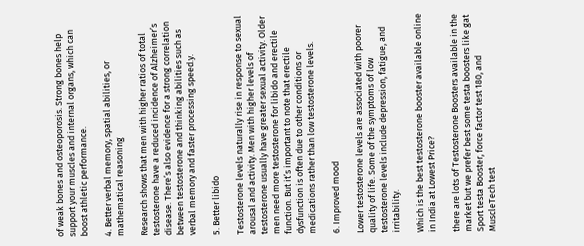of weak bones and osteoporosis. Strong bones help support your muscles and internal organs, which can boost athletic performance.

4. Better verbal memory, spatial abilities, or mathematical reasoning

Research shows that men with higher ratios of total testosterone have a reduced incidence of Alzheimer’s disease. There’s also evidence for a strong correlation between testosterone and thinking abilities such as verbal memory and faster processing speed.y.

5. Better libido

Testosterone levels naturally rise in response to sexual arousal and activity. Men with higher levels of testosterone usually have greater sexual activity. Older men need more testosterone for libido and erectile function. But it’s important to note that erectile dysfunction is often due to other conditions or medications rather than low testosterone levels.

6. Improved mood

Lower testosterone levels are associated with poorer quality of life. Some of the symptoms of low testosterone levels include depression, fatigue, and irritability.

Which is the best testosterone booster available online in India at Lowest Price?

there are lots of Testosterone Boosters available in the market but we prefer best some testa boosters like gat Sport testa Booster, force factor test 180, and MuscleTech test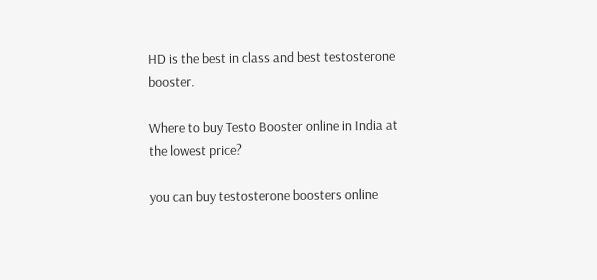HD is the best in class and best testosterone booster.

Where to buy Testo Booster online in India at the lowest price?

you can buy testosterone boosters online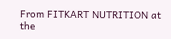From FITKART NUTRITION at the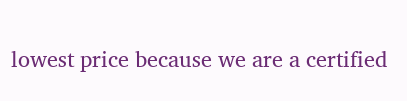lowest price because we are a certified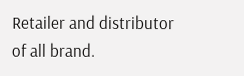Retailer and distributor of all brand.